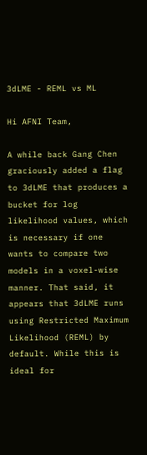3dLME - REML vs ML

Hi AFNI Team,

A while back Gang Chen graciously added a flag to 3dLME that produces a bucket for log likelihood values, which is necessary if one wants to compare two models in a voxel-wise manner. That said, it appears that 3dLME runs using Restricted Maximum Likelihood (REML) by default. While this is ideal for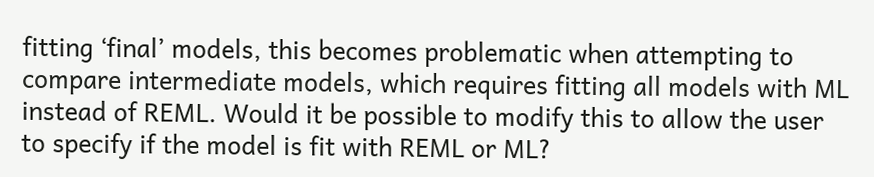fitting ‘final’ models, this becomes problematic when attempting to compare intermediate models, which requires fitting all models with ML instead of REML. Would it be possible to modify this to allow the user to specify if the model is fit with REML or ML?